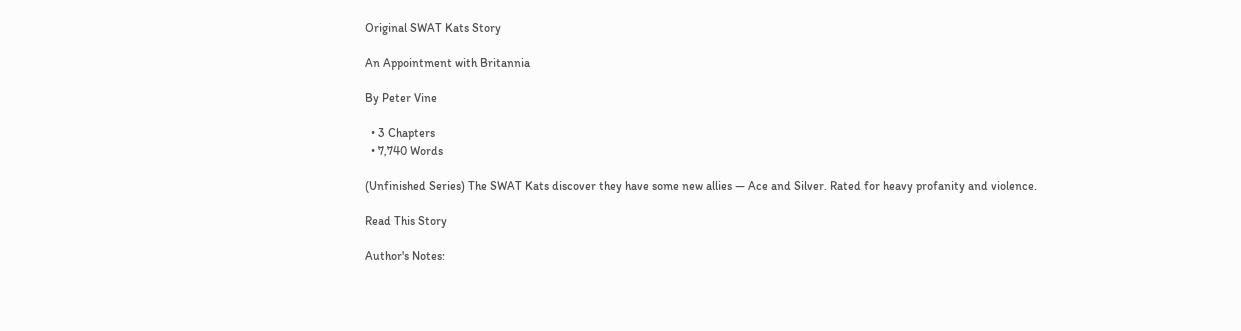Original SWAT Kats Story

An Appointment with Britannia

By Peter Vine

  • 3 Chapters
  • 7,740 Words

(Unfinished Series) The SWAT Kats discover they have some new allies — Ace and Silver. Rated for heavy profanity and violence.

Read This Story

Author's Notes: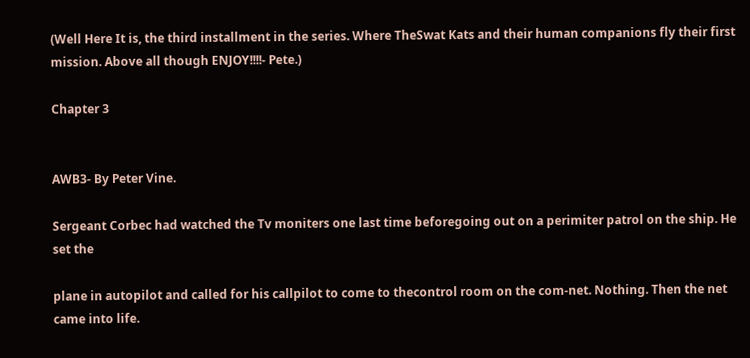(Well Here It is, the third installment in the series. Where TheSwat Kats and their human companions fly their first mission. Above all though ENJOY!!!!- Pete.)

Chapter 3


AWB3- By Peter Vine.

Sergeant Corbec had watched the Tv moniters one last time beforegoing out on a perimiter patrol on the ship. He set the

plane in autopilot and called for his callpilot to come to thecontrol room on the com-net. Nothing. Then the net came into life.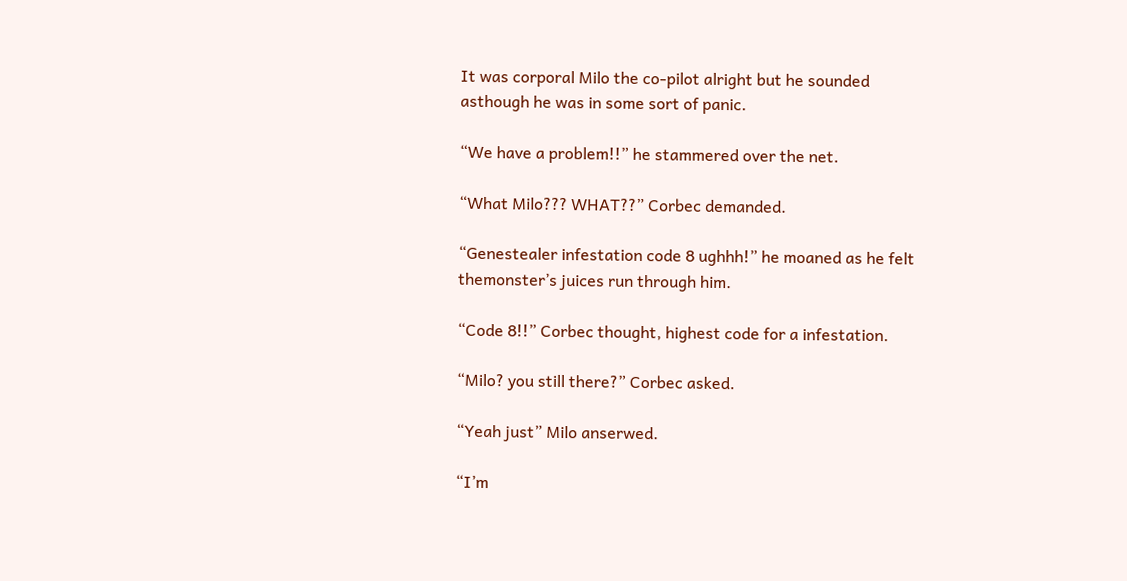It was corporal Milo the co-pilot alright but he sounded asthough he was in some sort of panic.

“We have a problem!!” he stammered over the net.

“What Milo??? WHAT??” Corbec demanded.

“Genestealer infestation code 8 ughhh!” he moaned as he felt themonster’s juices run through him.

“Code 8!!” Corbec thought, highest code for a infestation.

“Milo? you still there?” Corbec asked.

“Yeah just” Milo anserwed.

“I’m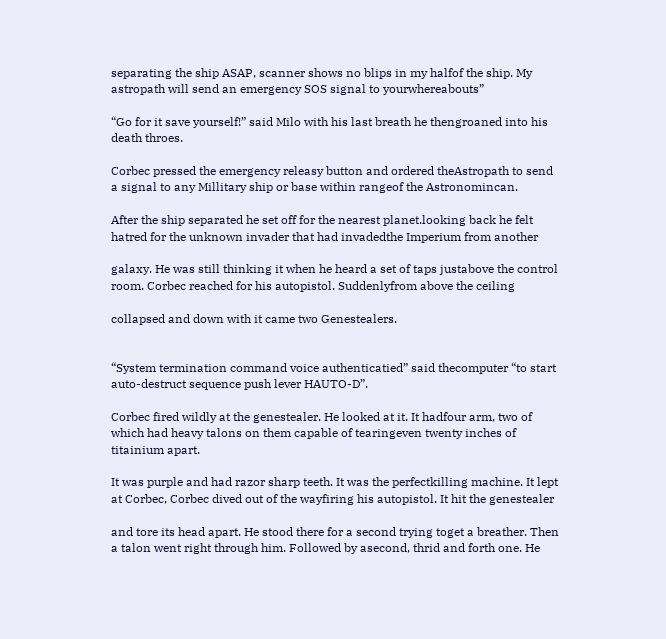separating the ship ASAP, scanner shows no blips in my halfof the ship. My astropath will send an emergency SOS signal to yourwhereabouts”

“Go for it save yourself!” said Milo with his last breath he thengroaned into his death throes.

Corbec pressed the emergency releasy button and ordered theAstropath to send a signal to any Millitary ship or base within rangeof the Astronomincan.

After the ship separated he set off for the nearest planet.looking back he felt hatred for the unknown invader that had invadedthe Imperium from another

galaxy. He was still thinking it when he heard a set of taps justabove the control room. Corbec reached for his autopistol. Suddenlyfrom above the ceiling

collapsed and down with it came two Genestealers.


“System termination command voice authenticatied” said thecomputer “to start auto-destruct sequence push lever HAUTO-D”.

Corbec fired wildly at the genestealer. He looked at it. It hadfour arm, two of which had heavy talons on them capable of tearingeven twenty inches of titainium apart.

It was purple and had razor sharp teeth. It was the perfectkilling machine. It lept at Corbec, Corbec dived out of the wayfiring his autopistol. It hit the genestealer

and tore its head apart. He stood there for a second trying toget a breather. Then a talon went right through him. Followed by asecond, thrid and forth one. He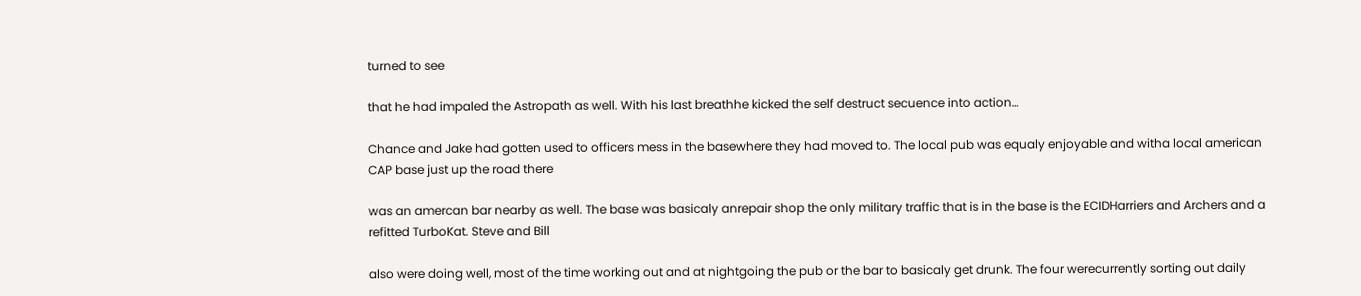turned to see

that he had impaled the Astropath as well. With his last breathhe kicked the self destruct secuence into action…

Chance and Jake had gotten used to officers mess in the basewhere they had moved to. The local pub was equaly enjoyable and witha local american CAP base just up the road there

was an amercan bar nearby as well. The base was basicaly anrepair shop the only military traffic that is in the base is the ECIDHarriers and Archers and a refitted TurboKat. Steve and Bill

also were doing well, most of the time working out and at nightgoing the pub or the bar to basicaly get drunk. The four werecurrently sorting out daily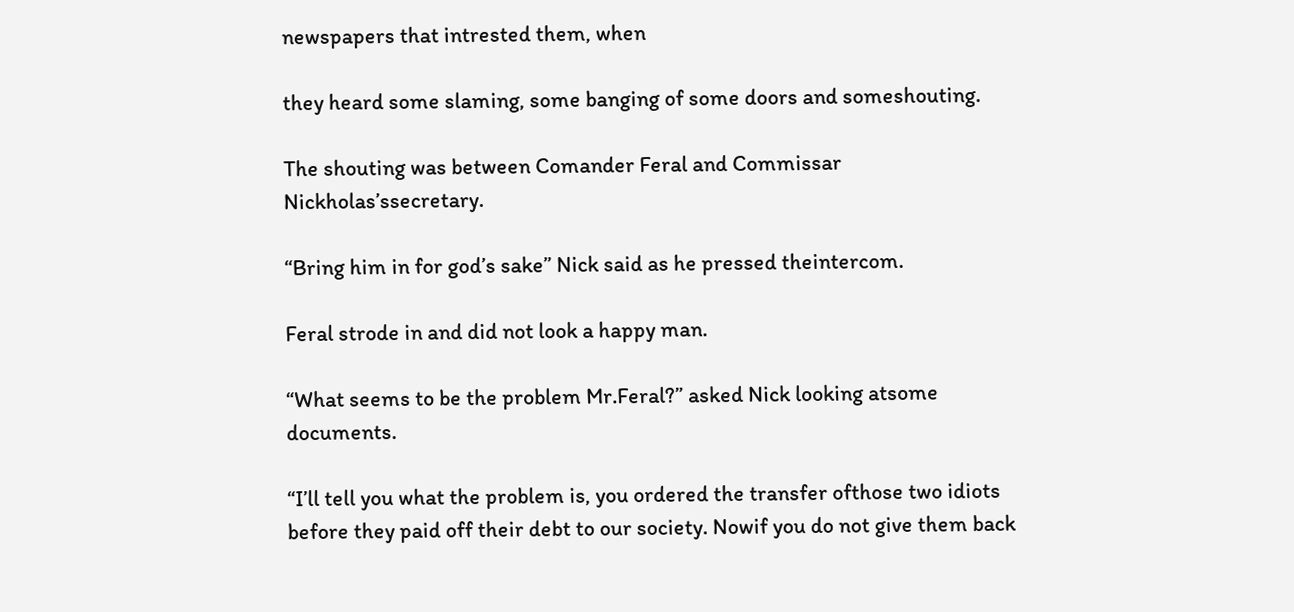newspapers that intrested them, when

they heard some slaming, some banging of some doors and someshouting.

The shouting was between Comander Feral and Commissar Nickholas’ssecretary.

“Bring him in for god’s sake” Nick said as he pressed theintercom.

Feral strode in and did not look a happy man.

“What seems to be the problem Mr.Feral?” asked Nick looking atsome documents.

“I’ll tell you what the problem is, you ordered the transfer ofthose two idiots before they paid off their debt to our society. Nowif you do not give them back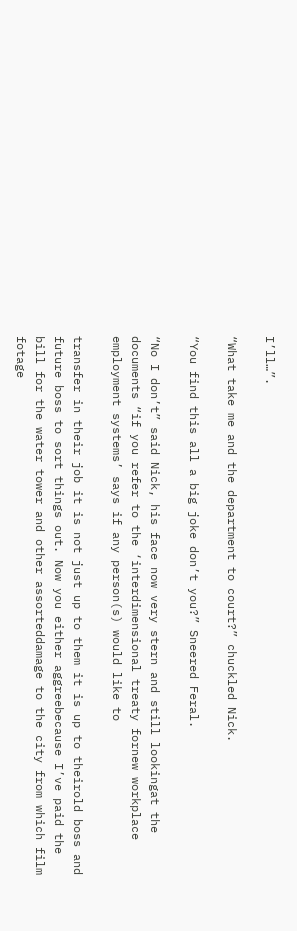I’ll…”.

“What take me and the department to court?” chuckled Nick.

“You find this all a big joke don’t you?” Sneered Feral.

“No I don’t” said Nick, his face now very stern and still lookingat the documents “if you refer to the ‘interdimensional treaty fornew workplace employment systems’ says if any person(s) would like to

transfer in their job it is not just up to them it is up to theirold boss and future boss to sort things out. Now you either aggreebecause I’ve paid the bill for the water tower and other assorteddamage to the city from which film fotage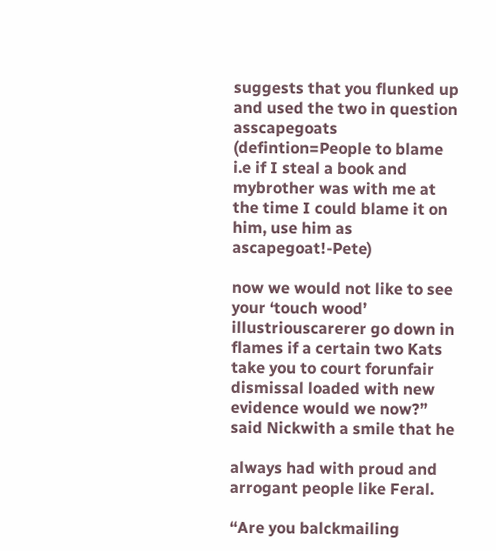suggests that you flunked up and used the two in question asscapegoats (defintion=People to blame i.e if I steal a book and mybrother was with me at the time I could blame it on him, use him as ascapegoat!-Pete)

now we would not like to see your ‘touch wood’ illustriouscarerer go down in flames if a certain two Kats take you to court forunfair dismissal loaded with new evidence would we now?” said Nickwith a smile that he

always had with proud and arrogant people like Feral.

“Are you balckmailing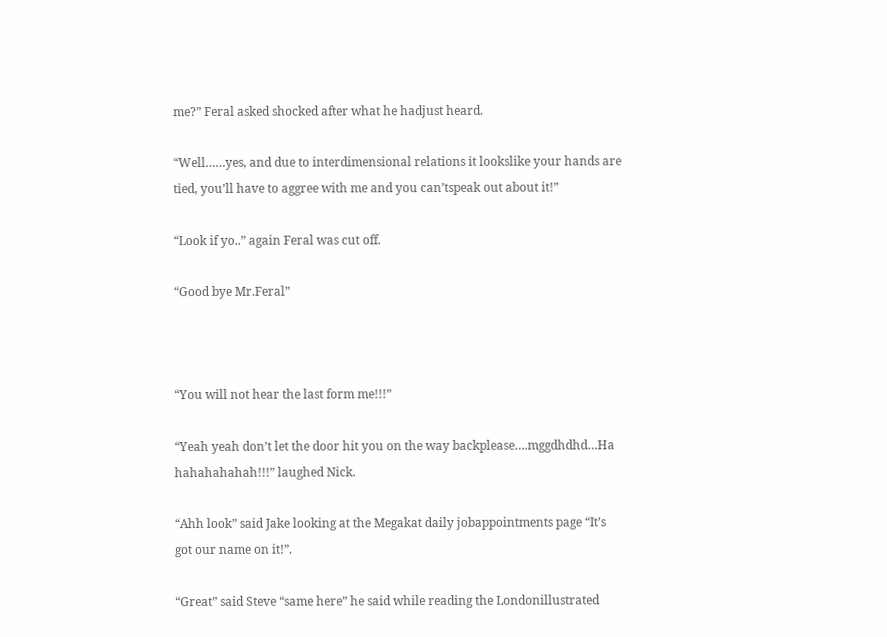me?” Feral asked shocked after what he hadjust heard.

“Well……yes, and due to interdimensional relations it lookslike your hands are tied, you’ll have to aggree with me and you can’tspeak out about it!”

“Look if yo..” again Feral was cut off.

“Good bye Mr.Feral”



“You will not hear the last form me!!!”

“Yeah yeah don’t let the door hit you on the way backplease….mggdhdhd…Ha hahahahahah!!!” laughed Nick.

“Ahh look” said Jake looking at the Megakat daily jobappointments page “It’s got our name on it!”.

“Great” said Steve “same here” he said while reading the Londonillustrated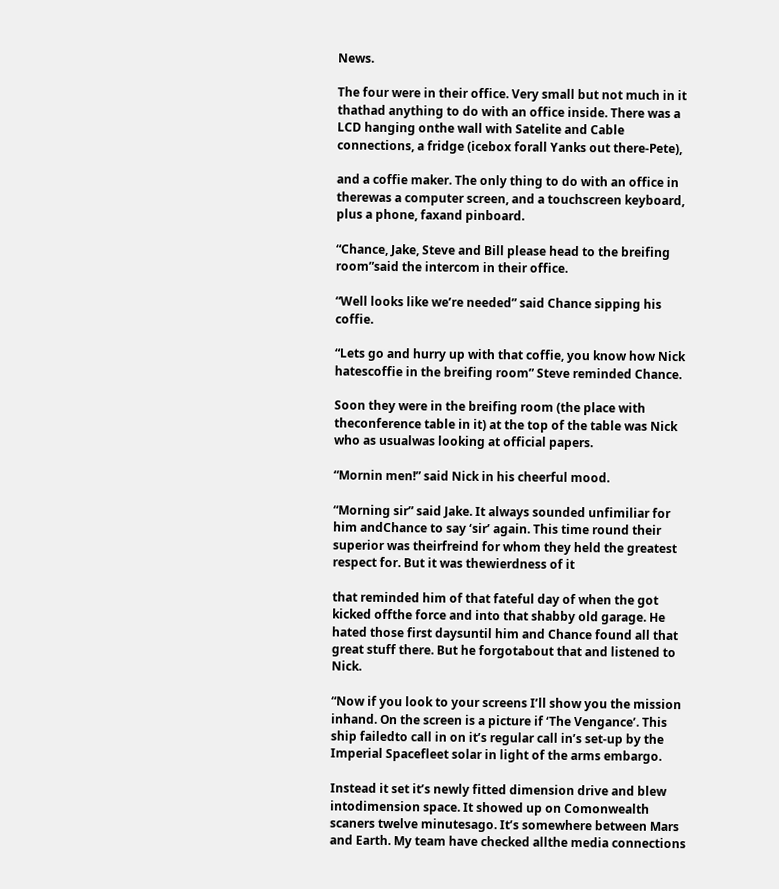News.

The four were in their office. Very small but not much in it thathad anything to do with an office inside. There was a LCD hanging onthe wall with Satelite and Cable connections, a fridge (icebox forall Yanks out there-Pete),

and a coffie maker. The only thing to do with an office in therewas a computer screen, and a touchscreen keyboard, plus a phone, faxand pinboard.

“Chance, Jake, Steve and Bill please head to the breifing room”said the intercom in their office.

“Well looks like we’re needed” said Chance sipping his coffie.

“Lets go and hurry up with that coffie, you know how Nick hatescoffie in the breifing room” Steve reminded Chance.

Soon they were in the breifing room (the place with theconference table in it) at the top of the table was Nick who as usualwas looking at official papers.

“Mornin men!” said Nick in his cheerful mood.

“Morning sir” said Jake. It always sounded unfimiliar for him andChance to say ‘sir’ again. This time round their superior was theirfreind for whom they held the greatest respect for. But it was thewierdness of it

that reminded him of that fateful day of when the got kicked offthe force and into that shabby old garage. He hated those first daysuntil him and Chance found all that great stuff there. But he forgotabout that and listened to Nick.

“Now if you look to your screens I’ll show you the mission inhand. On the screen is a picture if ‘The Vengance’. This ship failedto call in on it’s regular call in’s set-up by the Imperial Spacefleet solar in light of the arms embargo.

Instead it set it’s newly fitted dimension drive and blew intodimension space. It showed up on Comonwealth scaners twelve minutesago. It’s somewhere between Mars and Earth. My team have checked allthe media connections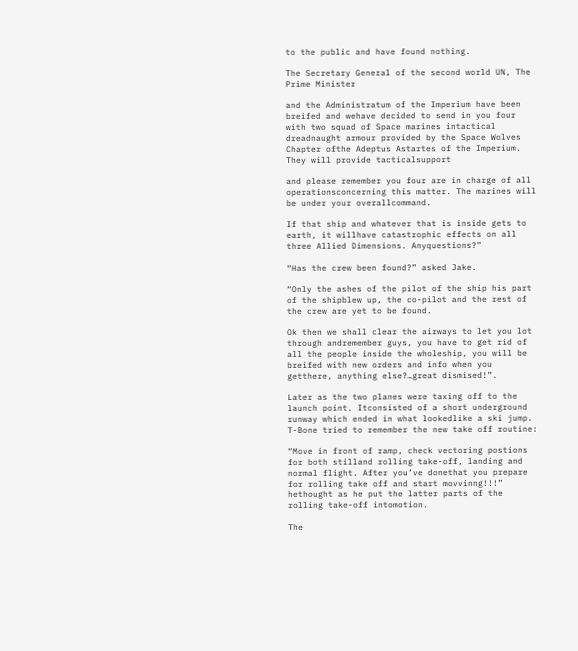to the public and have found nothing.

The Secretary General of the second world UN, The Prime Minister

and the Administratum of the Imperium have been breifed and wehave decided to send in you four with two squad of Space marines intactical dreadnaught armour provided by the Space Wolves Chapter ofthe Adeptus Astartes of the Imperium. They will provide tacticalsupport

and please remember you four are in charge of all operationsconcerning this matter. The marines will be under your overallcommand.

If that ship and whatever that is inside gets to earth, it willhave catastrophic effects on all three Allied Dimensions. Anyquestions?”

“Has the crew been found?” asked Jake.

“Only the ashes of the pilot of the ship his part of the shipblew up, the co-pilot and the rest of the crew are yet to be found.

Ok then we shall clear the airways to let you lot through andremember guys, you have to get rid of all the people inside the wholeship, you will be breifed with new orders and info when you getthere, anything else?…great dismised!”.

Later as the two planes were taxing off to the launch point. Itconsisted of a short underground runway which ended in what lookedlike a ski jump. T-Bone tried to remember the new take off routine:

“Move in front of ramp, check vectoring postions for both stilland rolling take-off, landing and normal flight. After you’ve donethat you prepare for rolling take off and start movvinng!!!” hethought as he put the latter parts of the rolling take-off intomotion.

The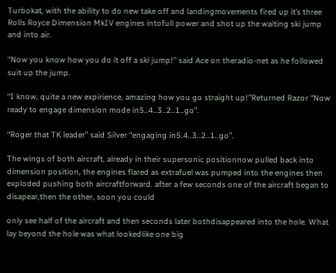Turbokat, with the ability to do new take off and landingmovements fired up it’s three Rolls Royce Dimension MkIV engines intofull power and shot up the waiting ski jump and into air.

“Now you know how you do it off a ski jump!” said Ace on theradio-net as he followed suit up the jump.

“I know, quite a new expirience, amazing how you go straight up!”Returned Razor “Now ready to engage dimension mode in5..4..3..2..1..go”.

“Roger that TK leader” said Silver “engaging in5.4..3..2..1..go”.

The wings of both aircraft, already in their supersonic positionnow pulled back into dimension position, the engines flared as extrafuel was pumped into the engines then exploded pushing both aircraftforward. after a few seconds one of the aircraft began to disapear,then the other, soon you could

only see half of the aircraft and then seconds later bothdisappeared into the hole. What lay beyond the hole was what lookedlike one big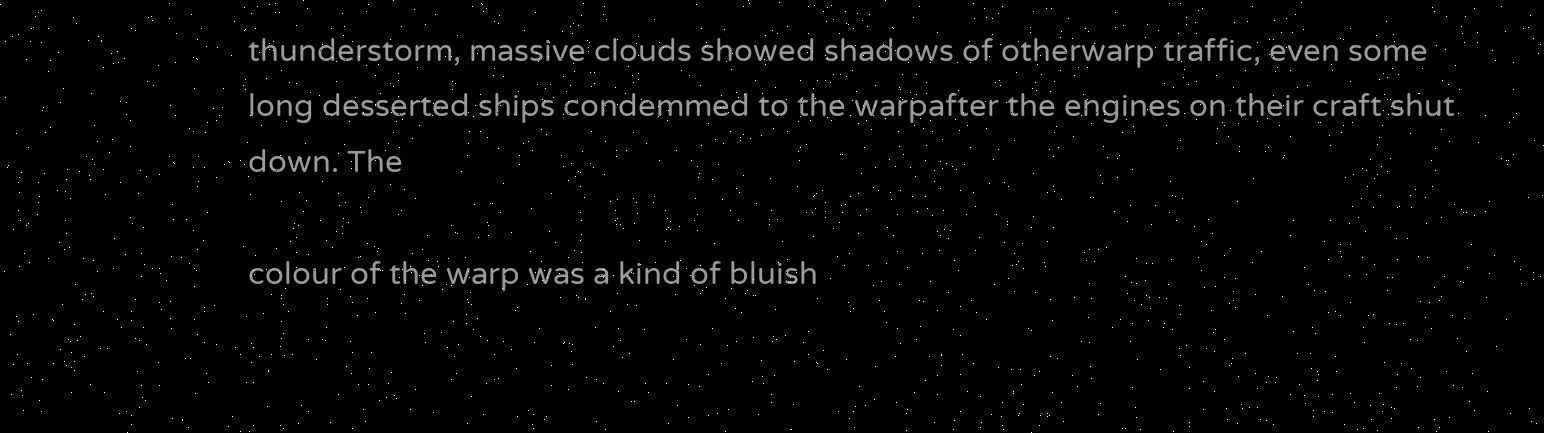thunderstorm, massive clouds showed shadows of otherwarp traffic, even some long desserted ships condemmed to the warpafter the engines on their craft shut down. The

colour of the warp was a kind of bluish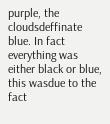purple, the cloudsdeffinate blue. In fact everything was either black or blue, this wasdue to the fact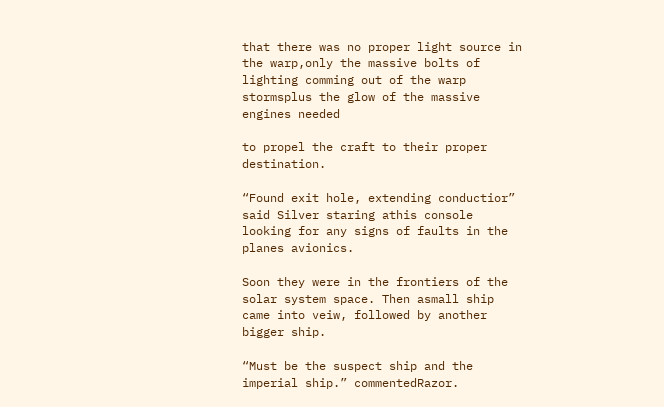that there was no proper light source in the warp,only the massive bolts of lighting comming out of the warp stormsplus the glow of the massive engines needed

to propel the craft to their proper destination.

“Found exit hole, extending conductior” said Silver staring athis console looking for any signs of faults in the planes avionics.

Soon they were in the frontiers of the solar system space. Then asmall ship came into veiw, followed by another bigger ship.

“Must be the suspect ship and the imperial ship.” commentedRazor.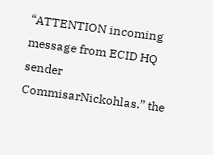“ATTENTION incoming message from ECID HQ sender CommisarNickohlas.” the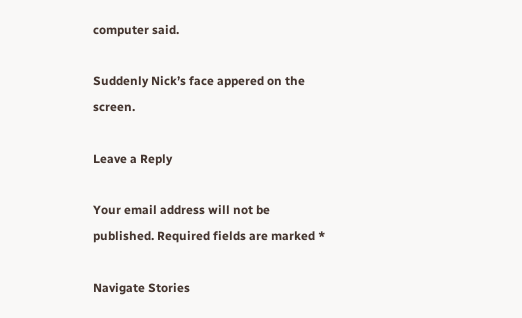computer said.

Suddenly Nick’s face appered on the screen.

Leave a Reply

Your email address will not be published. Required fields are marked *

Navigate Stories